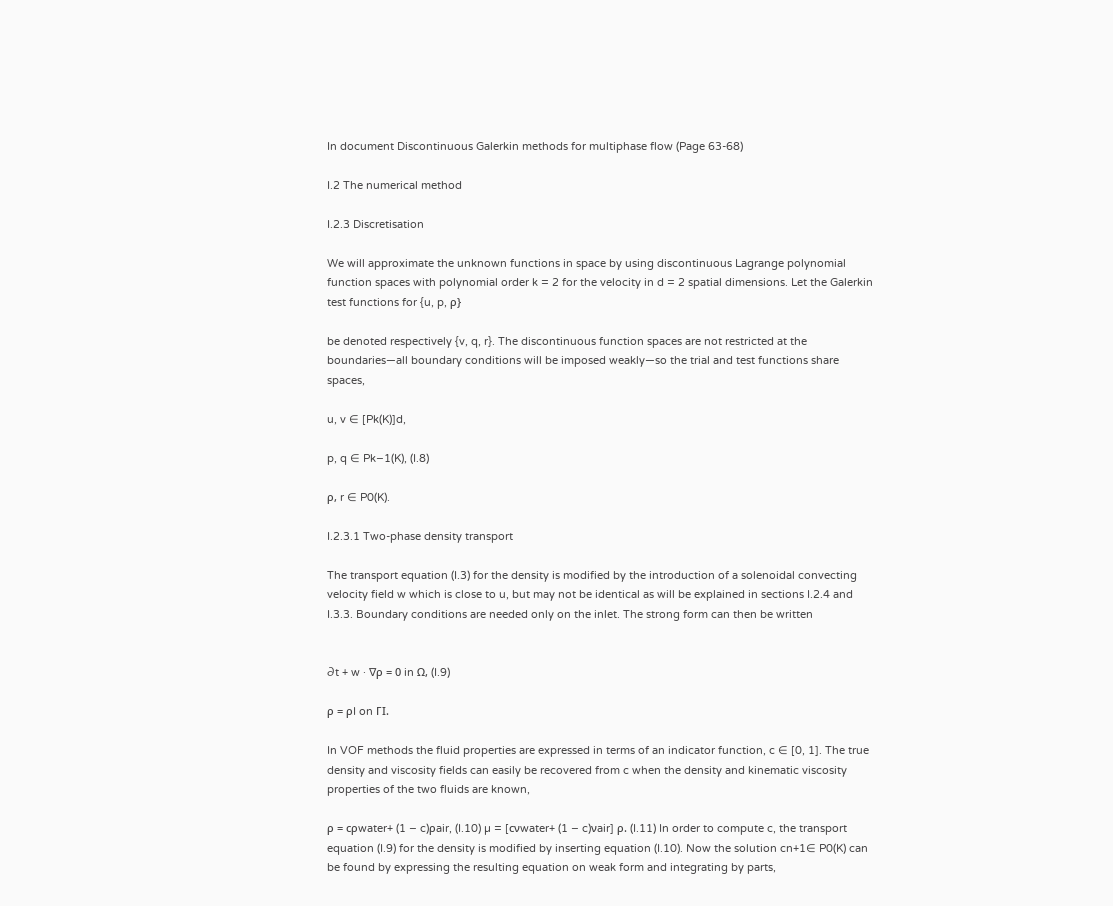In document Discontinuous Galerkin methods for multiphase flow (Page 63-68)

I.2 The numerical method

I.2.3 Discretisation

We will approximate the unknown functions in space by using discontinuous Lagrange polynomial function spaces with polynomial order k = 2 for the velocity in d = 2 spatial dimensions. Let the Galerkin test functions for {u, p, ρ}

be denoted respectively {v, q, r}. The discontinuous function spaces are not restricted at the boundaries—all boundary conditions will be imposed weakly—so the trial and test functions share spaces,

u, v ∈ [Pk(K)]d,

p, q ∈ Pk−1(K), (I.8)

ρ, r ∈ P0(K).

I.2.3.1 Two-phase density transport

The transport equation (I.3) for the density is modified by the introduction of a solenoidal convecting velocity field w which is close to u, but may not be identical as will be explained in sections I.2.4 and I.3.3. Boundary conditions are needed only on the inlet. The strong form can then be written


∂t + w · ∇ρ = 0 in Ω, (I.9)

ρ = ρI on ΓI.

In VOF methods the fluid properties are expressed in terms of an indicator function, c ∈ [0, 1]. The true density and viscosity fields can easily be recovered from c when the density and kinematic viscosity properties of the two fluids are known,

ρ = cρwater+ (1 − c)ρair, (I.10) µ = [cνwater+ (1 − c)νair] ρ. (I.11) In order to compute c, the transport equation (I.9) for the density is modified by inserting equation (I.10). Now the solution cn+1∈ P0(K) can be found by expressing the resulting equation on weak form and integrating by parts,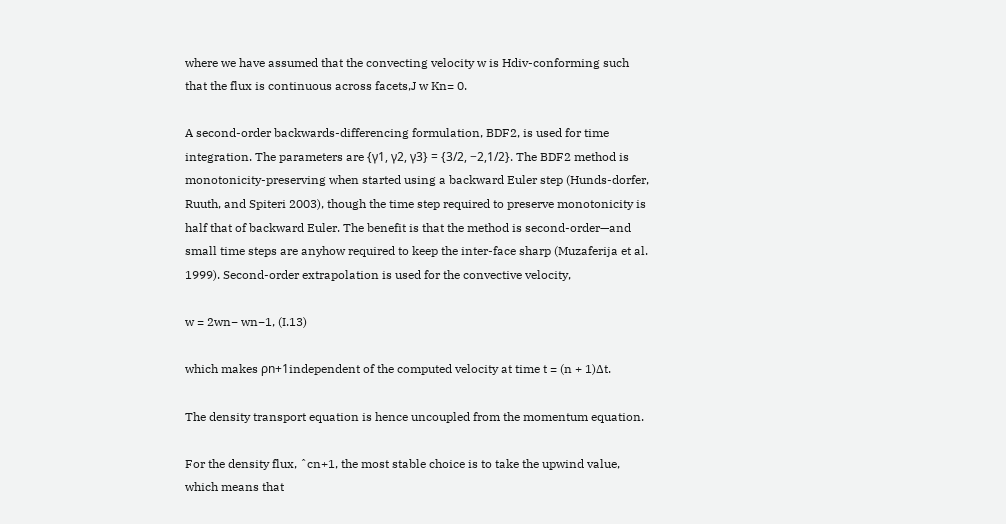where we have assumed that the convecting velocity w is Hdiv-conforming such that the flux is continuous across facets,J w Kn= 0.

A second-order backwards-differencing formulation, BDF2, is used for time integration. The parameters are {γ1, γ2, γ3} = {3/2, −2,1/2}. The BDF2 method is monotonicity-preserving when started using a backward Euler step (Hunds-dorfer, Ruuth, and Spiteri 2003), though the time step required to preserve monotonicity is half that of backward Euler. The benefit is that the method is second-order—and small time steps are anyhow required to keep the inter-face sharp (Muzaferija et al. 1999). Second-order extrapolation is used for the convective velocity,

w = 2wn− wn−1, (I.13)

which makes ρn+1independent of the computed velocity at time t = (n + 1)∆t.

The density transport equation is hence uncoupled from the momentum equation.

For the density flux, ˆcn+1, the most stable choice is to take the upwind value, which means that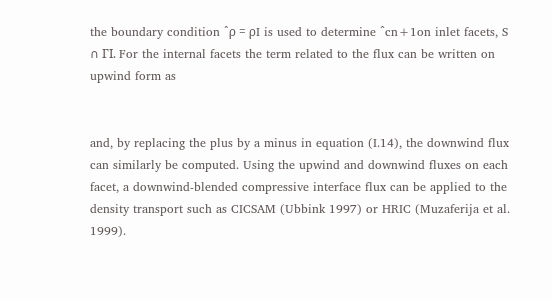the boundary condition ˆρ = ρI is used to determine ˆcn+1on inlet facets, S ∩ ΓI. For the internal facets the term related to the flux can be written on upwind form as


and, by replacing the plus by a minus in equation (I.14), the downwind flux can similarly be computed. Using the upwind and downwind fluxes on each facet, a downwind-blended compressive interface flux can be applied to the density transport such as CICSAM (Ubbink 1997) or HRIC (Muzaferija et al. 1999).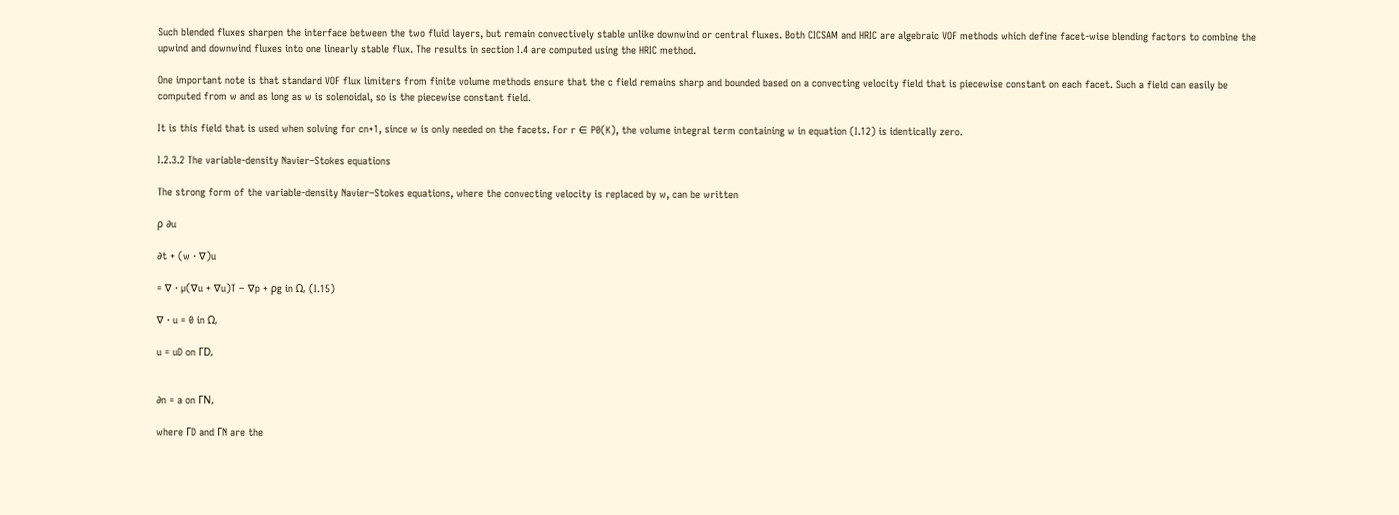Such blended fluxes sharpen the interface between the two fluid layers, but remain convectively stable unlike downwind or central fluxes. Both CICSAM and HRIC are algebraic VOF methods which define facet-wise blending factors to combine the upwind and downwind fluxes into one linearly stable flux. The results in section I.4 are computed using the HRIC method.

One important note is that standard VOF flux limiters from finite volume methods ensure that the c field remains sharp and bounded based on a convecting velocity field that is piecewise constant on each facet. Such a field can easily be computed from w and as long as w is solenoidal, so is the piecewise constant field.

It is this field that is used when solving for cn+1, since w is only needed on the facets. For r ∈ P0(K), the volume integral term containing w in equation (I.12) is identically zero.

I.2.3.2 The variable-density Navier–Stokes equations

The strong form of the variable-density Navier–Stokes equations, where the convecting velocity is replaced by w, can be written

ρ ∂u

∂t + (w · ∇)u

= ∇ · µ(∇u + ∇u)T − ∇p + ρg in Ω, (I.15)

∇ · u = 0 in Ω,

u = uD on ΓD,


∂n = a on ΓN,

where ΓD and ΓN are the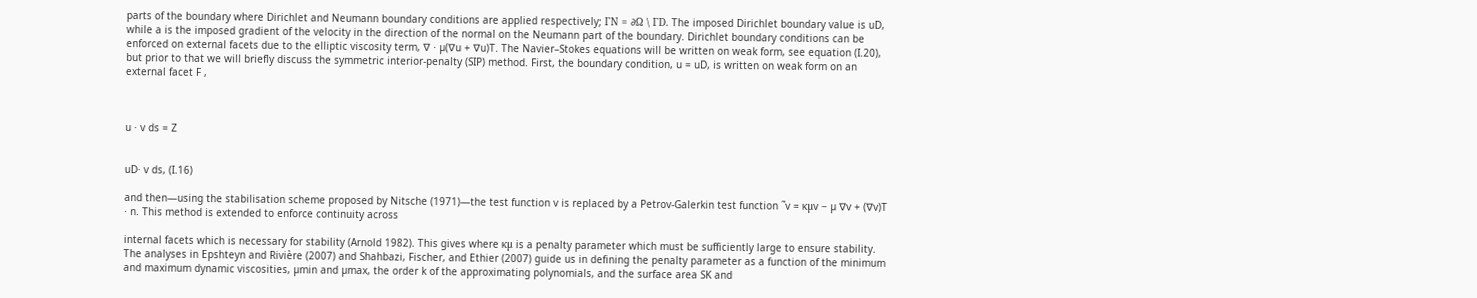parts of the boundary where Dirichlet and Neumann boundary conditions are applied respectively; ΓN = ∂Ω \ ΓD. The imposed Dirichlet boundary value is uD, while a is the imposed gradient of the velocity in the direction of the normal on the Neumann part of the boundary. Dirichlet boundary conditions can be enforced on external facets due to the elliptic viscosity term, ∇ · µ(∇u + ∇u)T. The Navier–Stokes equations will be written on weak form, see equation (I.20), but prior to that we will briefly discuss the symmetric interior-penalty (SIP) method. First, the boundary condition, u = uD, is written on weak form on an external facet F ,



u · v ds = Z


uD· v ds, (I.16)

and then—using the stabilisation scheme proposed by Nitsche (1971)—the test function v is replaced by a Petrov-Galerkin test function ˜v = κµv − µ ∇v + (∇v)T · n. This method is extended to enforce continuity across

internal facets which is necessary for stability (Arnold 1982). This gives where κµ is a penalty parameter which must be sufficiently large to ensure stability. The analyses in Epshteyn and Rivière (2007) and Shahbazi, Fischer, and Ethier (2007) guide us in defining the penalty parameter as a function of the minimum and maximum dynamic viscosities, µmin and µmax, the order k of the approximating polynomials, and the surface area SK and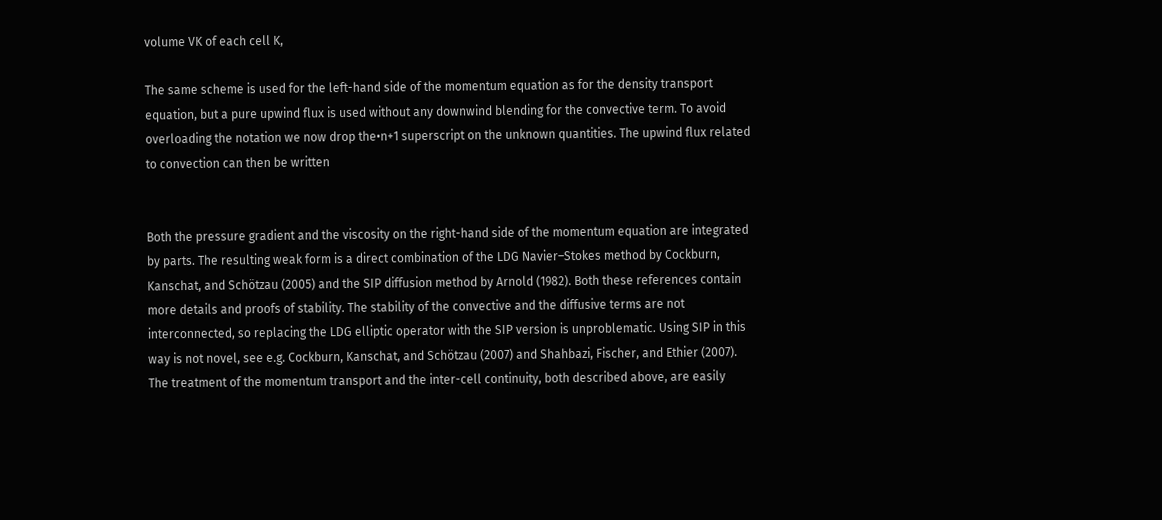volume VK of each cell K,

The same scheme is used for the left-hand side of the momentum equation as for the density transport equation, but a pure upwind flux is used without any downwind blending for the convective term. To avoid overloading the notation we now drop the•n+1 superscript on the unknown quantities. The upwind flux related to convection can then be written


Both the pressure gradient and the viscosity on the right-hand side of the momentum equation are integrated by parts. The resulting weak form is a direct combination of the LDG Navier–Stokes method by Cockburn, Kanschat, and Schötzau (2005) and the SIP diffusion method by Arnold (1982). Both these references contain more details and proofs of stability. The stability of the convective and the diffusive terms are not interconnected, so replacing the LDG elliptic operator with the SIP version is unproblematic. Using SIP in this way is not novel, see e.g. Cockburn, Kanschat, and Schötzau (2007) and Shahbazi, Fischer, and Ethier (2007). The treatment of the momentum transport and the inter-cell continuity, both described above, are easily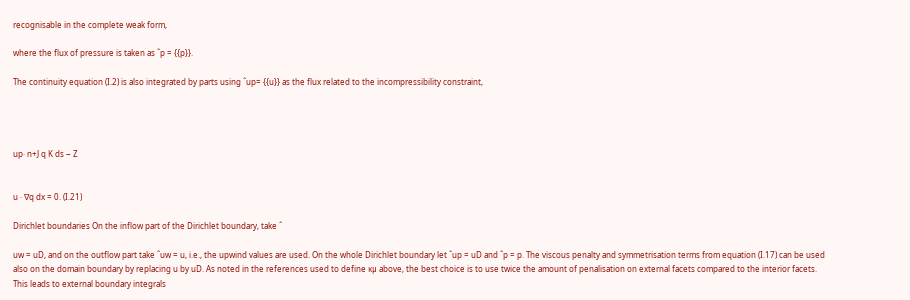recognisable in the complete weak form,

where the flux of pressure is taken as ˆp = {{p}}.

The continuity equation (I.2) is also integrated by parts using ˆup= {{u}} as the flux related to the incompressibility constraint,




up· n+J q K ds − Z


u · ∇q dx = 0. (I.21)

Dirichlet boundaries On the inflow part of the Dirichlet boundary, take ˆ

uw = uD, and on the outflow part take ˆuw = u, i.e., the upwind values are used. On the whole Dirichlet boundary let ˆup = uD and ˆp = p. The viscous penalty and symmetrisation terms from equation (I.17) can be used also on the domain boundary by replacing u by uD. As noted in the references used to define κµ above, the best choice is to use twice the amount of penalisation on external facets compared to the interior facets. This leads to external boundary integrals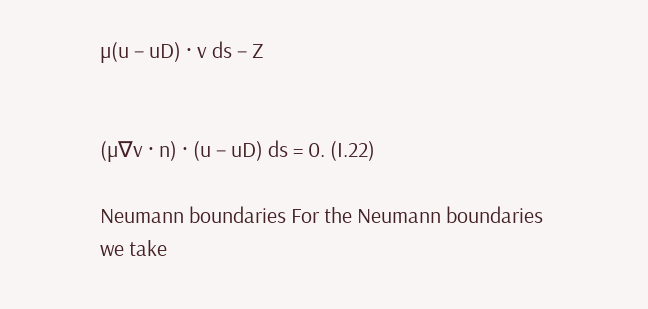µ(u − uD) · v ds − Z


(µ∇v · n) · (u − uD) ds = 0. (I.22)

Neumann boundaries For the Neumann boundaries we take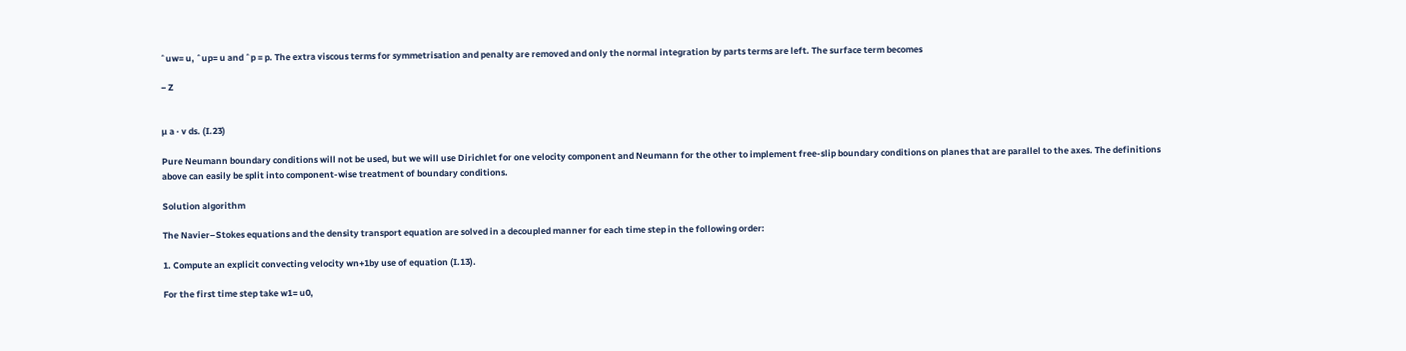ˆuw= u, ˆup= u and ˆp = p. The extra viscous terms for symmetrisation and penalty are removed and only the normal integration by parts terms are left. The surface term becomes

− Z


µ a · v ds. (I.23)

Pure Neumann boundary conditions will not be used, but we will use Dirichlet for one velocity component and Neumann for the other to implement free-slip boundary conditions on planes that are parallel to the axes. The definitions above can easily be split into component-wise treatment of boundary conditions.

Solution algorithm

The Navier–Stokes equations and the density transport equation are solved in a decoupled manner for each time step in the following order:

1. Compute an explicit convecting velocity wn+1by use of equation (I.13).

For the first time step take w1= u0,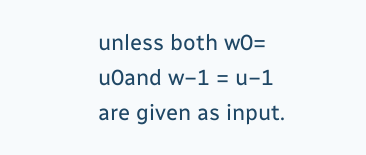unless both w0= u0and w−1 = u−1 are given as input.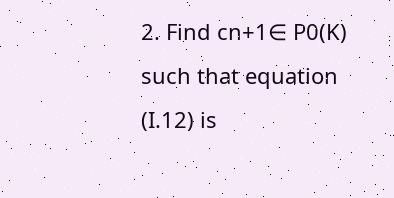2. Find cn+1∈ P0(K) such that equation (I.12) is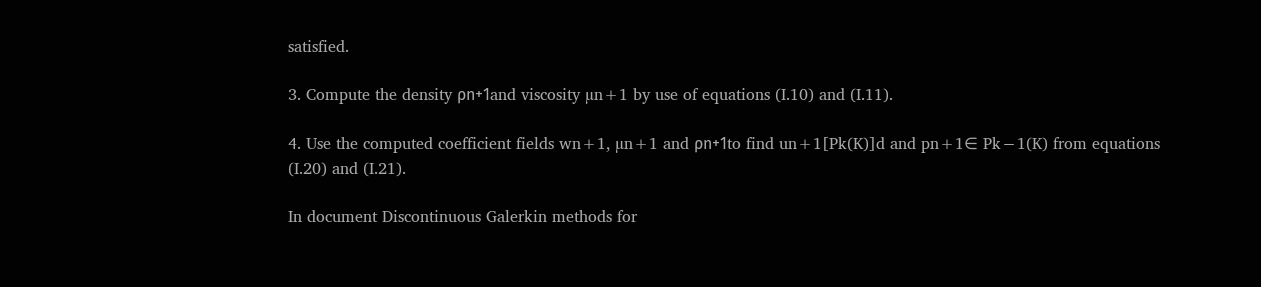satisfied.

3. Compute the density ρn+1and viscosity µn+1 by use of equations (I.10) and (I.11).

4. Use the computed coefficient fields wn+1, µn+1 and ρn+1to find un+1[Pk(K)]d and pn+1∈ Pk−1(K) from equations (I.20) and (I.21).

In document Discontinuous Galerkin methods for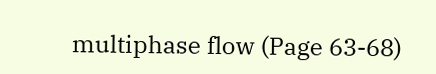multiphase flow (Page 63-68)